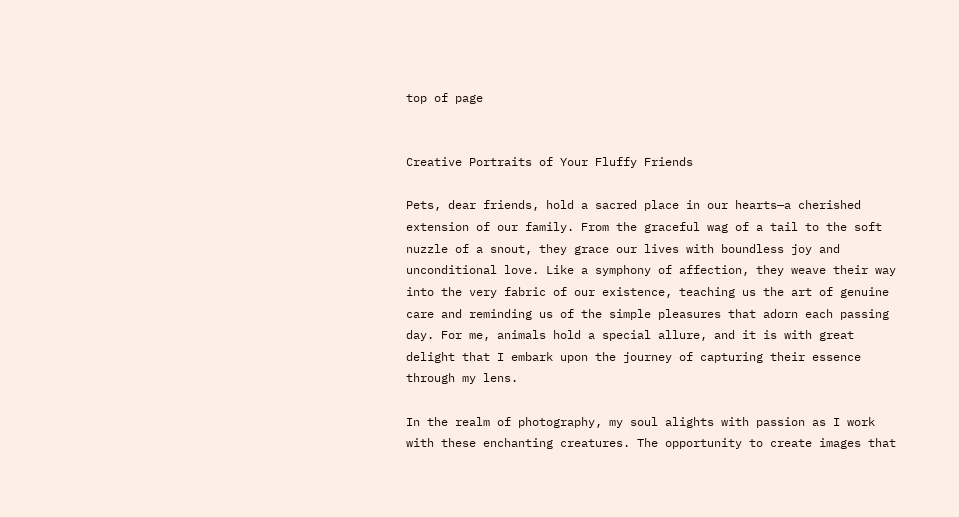top of page


Creative Portraits of Your Fluffy Friends

Pets, dear friends, hold a sacred place in our hearts—a cherished extension of our family. From the graceful wag of a tail to the soft nuzzle of a snout, they grace our lives with boundless joy and unconditional love. Like a symphony of affection, they weave their way into the very fabric of our existence, teaching us the art of genuine care and reminding us of the simple pleasures that adorn each passing day. For me, animals hold a special allure, and it is with great delight that I embark upon the journey of capturing their essence through my lens.

In the realm of photography, my soul alights with passion as I work with these enchanting creatures. The opportunity to create images that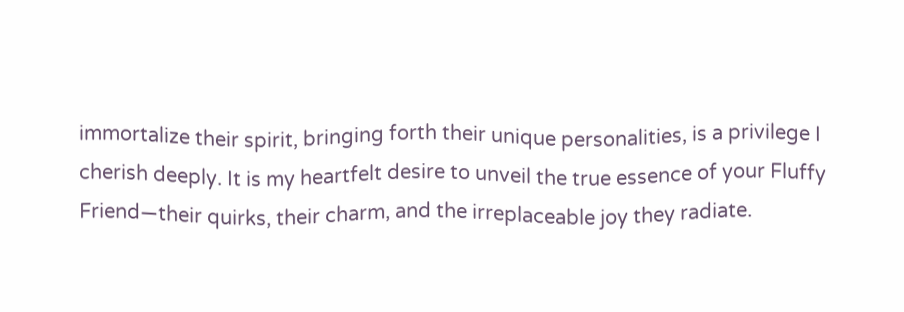immortalize their spirit, bringing forth their unique personalities, is a privilege I cherish deeply. It is my heartfelt desire to unveil the true essence of your Fluffy Friend—their quirks, their charm, and the irreplaceable joy they radiate.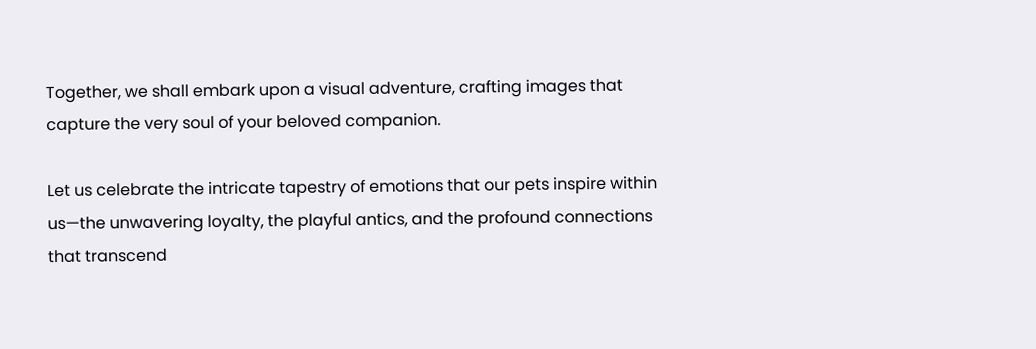Together, we shall embark upon a visual adventure, crafting images that capture the very soul of your beloved companion.

Let us celebrate the intricate tapestry of emotions that our pets inspire within us—the unwavering loyalty, the playful antics, and the profound connections that transcend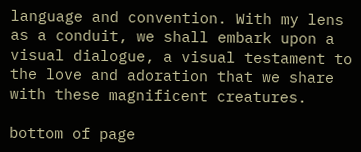language and convention. With my lens as a conduit, we shall embark upon a visual dialogue, a visual testament to the love and adoration that we share with these magnificent creatures.

bottom of page